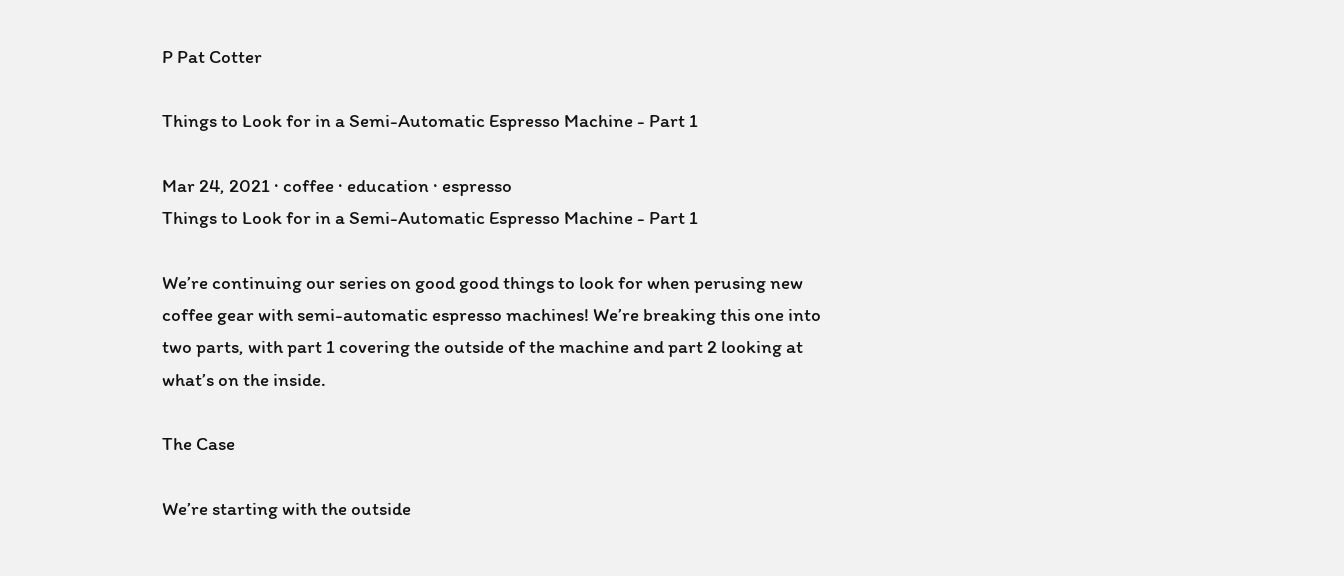P Pat Cotter

Things to Look for in a Semi-Automatic Espresso Machine - Part 1

Mar 24, 2021 · coffee · education · espresso
Things to Look for in a Semi-Automatic Espresso Machine - Part 1

We’re continuing our series on good good things to look for when perusing new coffee gear with semi-automatic espresso machines! We’re breaking this one into two parts, with part 1 covering the outside of the machine and part 2 looking at what’s on the inside.

The Case

We’re starting with the outside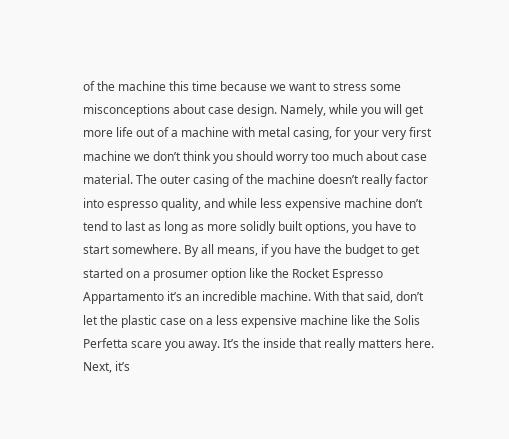of the machine this time because we want to stress some misconceptions about case design. Namely, while you will get more life out of a machine with metal casing, for your very first machine we don’t think you should worry too much about case material. The outer casing of the machine doesn’t really factor into espresso quality, and while less expensive machine don’t tend to last as long as more solidly built options, you have to start somewhere. By all means, if you have the budget to get started on a prosumer option like the Rocket Espresso Appartamento it’s an incredible machine. With that said, don’t let the plastic case on a less expensive machine like the Solis Perfetta scare you away. It’s the inside that really matters here. Next, it’s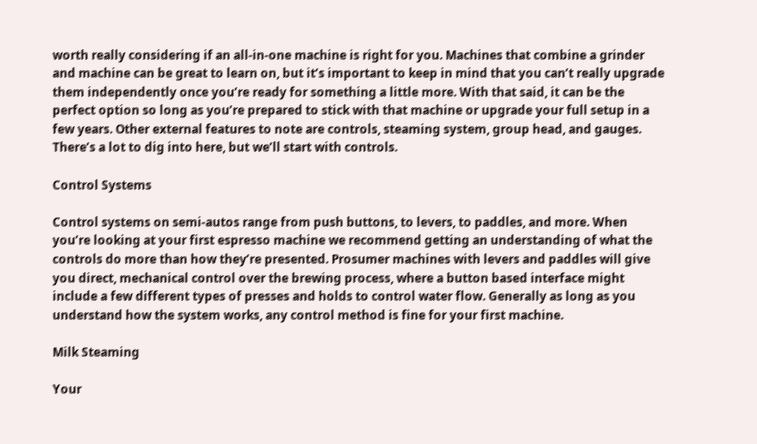worth really considering if an all-in-one machine is right for you. Machines that combine a grinder and machine can be great to learn on, but it’s important to keep in mind that you can’t really upgrade them independently once you’re ready for something a little more. With that said, it can be the perfect option so long as you’re prepared to stick with that machine or upgrade your full setup in a few years. Other external features to note are controls, steaming system, group head, and gauges. There’s a lot to dig into here, but we’ll start with controls.

Control Systems

Control systems on semi-autos range from push buttons, to levers, to paddles, and more. When you’re looking at your first espresso machine we recommend getting an understanding of what the controls do more than how they’re presented. Prosumer machines with levers and paddles will give you direct, mechanical control over the brewing process, where a button based interface might include a few different types of presses and holds to control water flow. Generally as long as you understand how the system works, any control method is fine for your first machine.

Milk Steaming

Your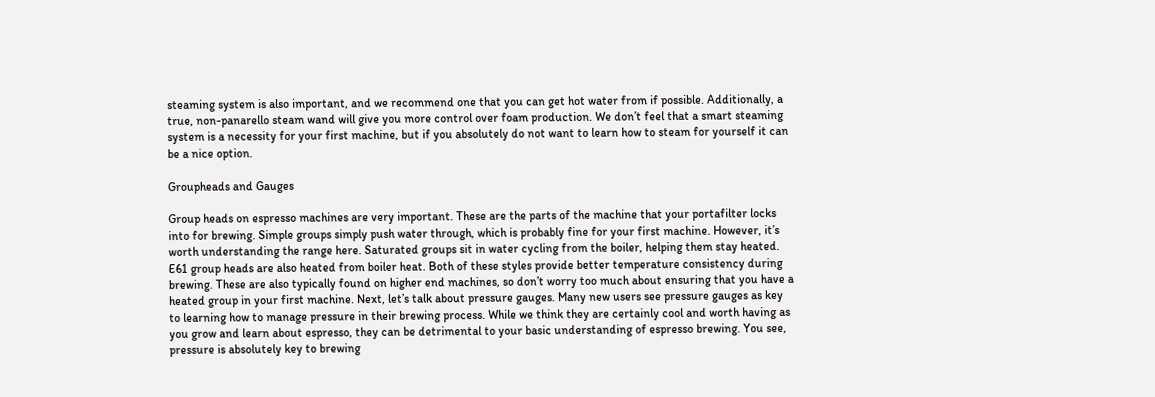steaming system is also important, and we recommend one that you can get hot water from if possible. Additionally, a true, non-panarello steam wand will give you more control over foam production. We don’t feel that a smart steaming system is a necessity for your first machine, but if you absolutely do not want to learn how to steam for yourself it can be a nice option.

Groupheads and Gauges

Group heads on espresso machines are very important. These are the parts of the machine that your portafilter locks into for brewing. Simple groups simply push water through, which is probably fine for your first machine. However, it’s worth understanding the range here. Saturated groups sit in water cycling from the boiler, helping them stay heated. E61 group heads are also heated from boiler heat. Both of these styles provide better temperature consistency during brewing. These are also typically found on higher end machines, so don’t worry too much about ensuring that you have a heated group in your first machine. Next, let’s talk about pressure gauges. Many new users see pressure gauges as key to learning how to manage pressure in their brewing process. While we think they are certainly cool and worth having as you grow and learn about espresso, they can be detrimental to your basic understanding of espresso brewing. You see, pressure is absolutely key to brewing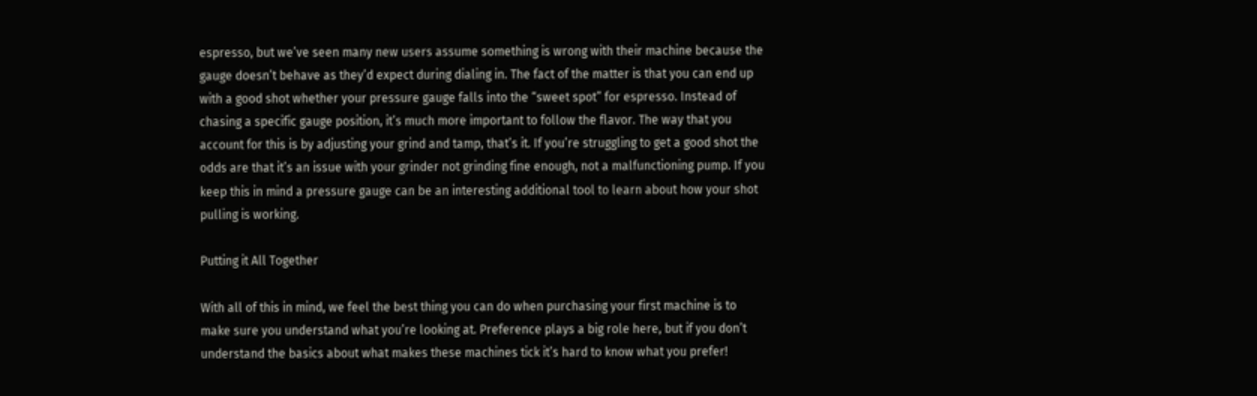espresso, but we’ve seen many new users assume something is wrong with their machine because the gauge doesn’t behave as they’d expect during dialing in. The fact of the matter is that you can end up with a good shot whether your pressure gauge falls into the “sweet spot” for espresso. Instead of chasing a specific gauge position, it’s much more important to follow the flavor. The way that you account for this is by adjusting your grind and tamp, that’s it. If you’re struggling to get a good shot the odds are that it’s an issue with your grinder not grinding fine enough, not a malfunctioning pump. If you keep this in mind a pressure gauge can be an interesting additional tool to learn about how your shot pulling is working.

Putting it All Together

With all of this in mind, we feel the best thing you can do when purchasing your first machine is to make sure you understand what you’re looking at. Preference plays a big role here, but if you don’t understand the basics about what makes these machines tick it’s hard to know what you prefer!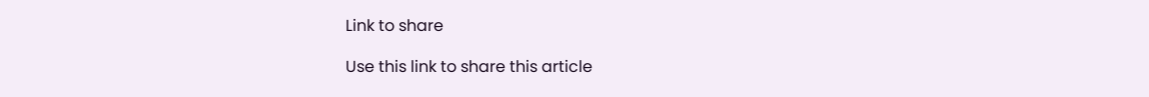Link to share

Use this link to share this article